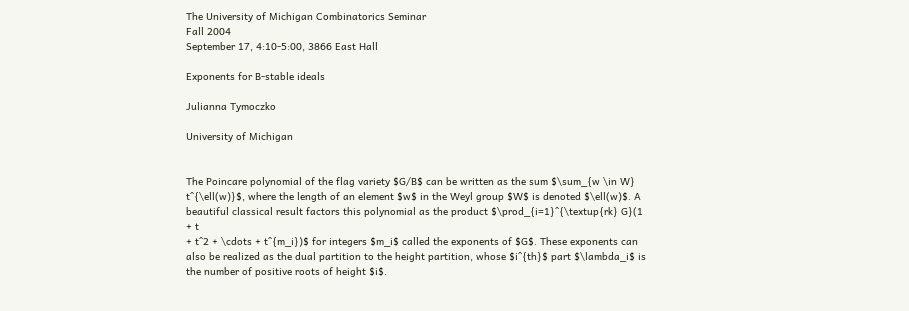The University of Michigan Combinatorics Seminar
Fall 2004
September 17, 4:10-5:00, 3866 East Hall

Exponents for B-stable ideals

Julianna Tymoczko

University of Michigan


The Poincare polynomial of the flag variety $G/B$ can be written as the sum $\sum_{w \in W} t^{\ell(w)}$, where the length of an element $w$ in the Weyl group $W$ is denoted $\ell(w)$. A beautiful classical result factors this polynomial as the product $\prod_{i=1}^{\textup{rk} G}(1 + t
+ t^2 + \cdots + t^{m_i})$ for integers $m_i$ called the exponents of $G$. These exponents can also be realized as the dual partition to the height partition, whose $i^{th}$ part $\lambda_i$ is the number of positive roots of height $i$.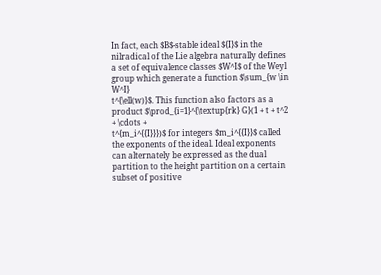In fact, each $B$-stable ideal ${I}$ in the nilradical of the Lie algebra naturally defines a set of equivalence classes $W^I$ of the Weyl group which generate a function $\sum_{w \in W^I}
t^{\ell(w)}$. This function also factors as a product $\prod_{i=1}^{\textup{rk} G}(1 + t + t^2 + \cdots +
t^{m_i^{{I}}})$ for integers $m_i^{{I}}$ called the exponents of the ideal. Ideal exponents can alternately be expressed as the dual partition to the height partition on a certain subset of positive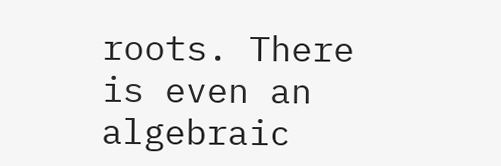roots. There is even an algebraic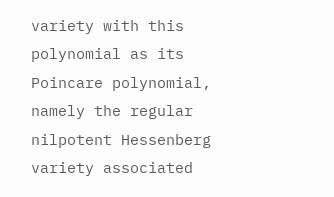variety with this polynomial as its Poincare polynomial, namely the regular nilpotent Hessenberg variety associated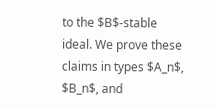to the $B$-stable ideal. We prove these claims in types $A_n$, $B_n$, and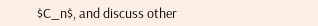$C_n$, and discuss other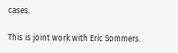cases.

This is joint work with Eric Sommers.